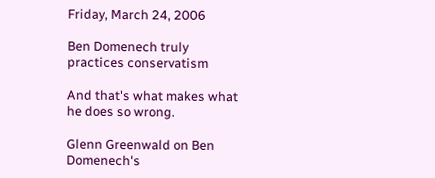Friday, March 24, 2006

Ben Domenech truly practices conservatism

And that's what makes what he does so wrong.

Glenn Greenwald on Ben Domenech's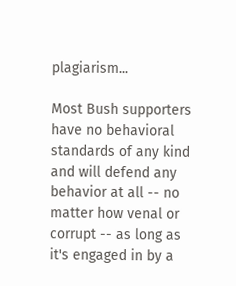plagiarism...

Most Bush supporters have no behavioral standards of any kind and will defend any behavior at all -- no matter how venal or corrupt -- as long as it's engaged in by a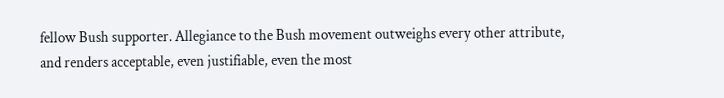fellow Bush supporter. Allegiance to the Bush movement outweighs every other attribute, and renders acceptable, even justifiable, even the most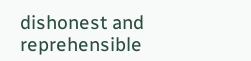dishonest and reprehensible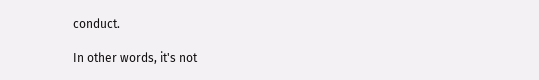conduct.

In other words, it's not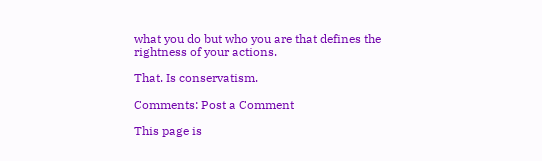what you do but who you are that defines the rightness of your actions.

That. Is conservatism.

Comments: Post a Comment

This page is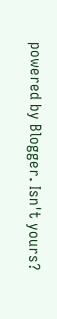powered by Blogger. Isn't yours?